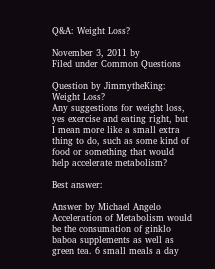Q&A: Weight Loss?

November 3, 2011 by
Filed under Common Questions

Question by JimmytheKing: Weight Loss?
Any suggestions for weight loss, yes exercise and eating right, but I mean more like a small extra thing to do, such as some kind of food or something that would help accelerate metabolism?

Best answer:

Answer by Michael Angelo
Acceleration of Metabolism would be the consumation of ginklo baboa supplements as well as green tea. 6 small meals a day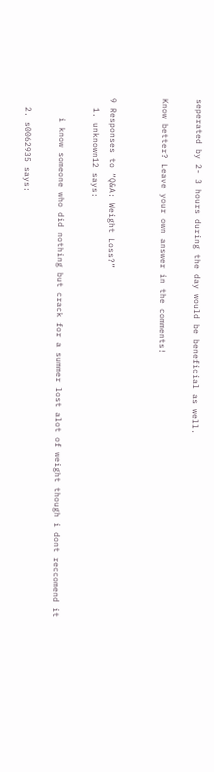seperated by 2- 3 hours during the day would be beneficial as well.

Know better? Leave your own answer in the comments!


9 Responses to “Q&A: Weight Loss?”
  1. unknown12 says:

    i know someone who did nothing but crack for a summer lost alot of weight though i dont reccomend it

  2. s0062935 says: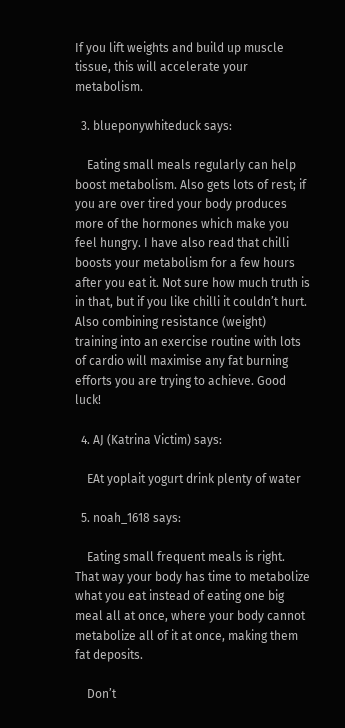If you lift weights and build up muscle tissue, this will accelerate your metabolism.

  3. blueponywhiteduck says:

    Eating small meals regularly can help boost metabolism. Also gets lots of rest; if you are over tired your body produces more of the hormones which make you feel hungry. I have also read that chilli boosts your metabolism for a few hours after you eat it. Not sure how much truth is in that, but if you like chilli it couldn’t hurt. Also combining resistance (weight) training into an exercise routine with lots of cardio will maximise any fat burning efforts you are trying to achieve. Good luck!

  4. AJ (Katrina Victim) says:

    EAt yoplait yogurt drink plenty of water

  5. noah_1618 says:

    Eating small frequent meals is right. That way your body has time to metabolize what you eat instead of eating one big meal all at once, where your body cannot metabolize all of it at once, making them fat deposits.

    Don’t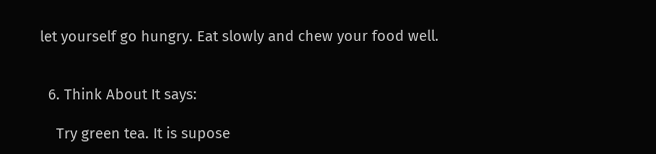let yourself go hungry. Eat slowly and chew your food well.


  6. Think About It says:

    Try green tea. It is supose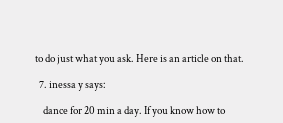to do just what you ask. Here is an article on that.

  7. inessa y says:

    dance for 20 min a day. If you know how to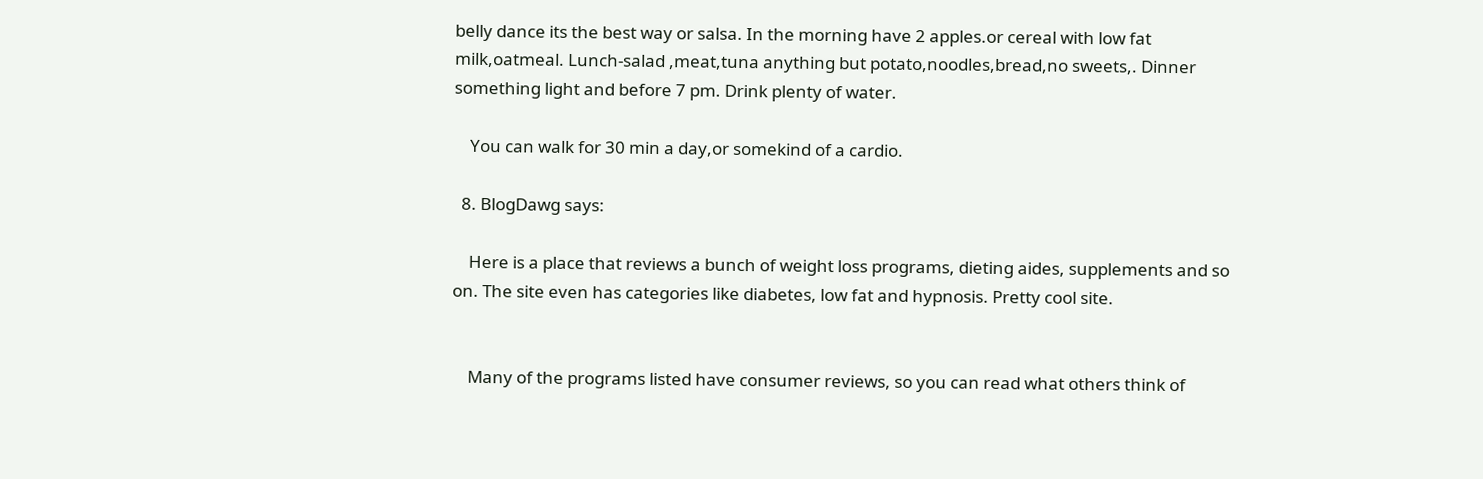belly dance its the best way or salsa. In the morning have 2 apples.or cereal with low fat milk,oatmeal. Lunch-salad ,meat,tuna anything but potato,noodles,bread,no sweets,. Dinner something light and before 7 pm. Drink plenty of water.

    You can walk for 30 min a day,or somekind of a cardio.

  8. BlogDawg says:

    Here is a place that reviews a bunch of weight loss programs, dieting aides, supplements and so on. The site even has categories like diabetes, low fat and hypnosis. Pretty cool site.


    Many of the programs listed have consumer reviews, so you can read what others think of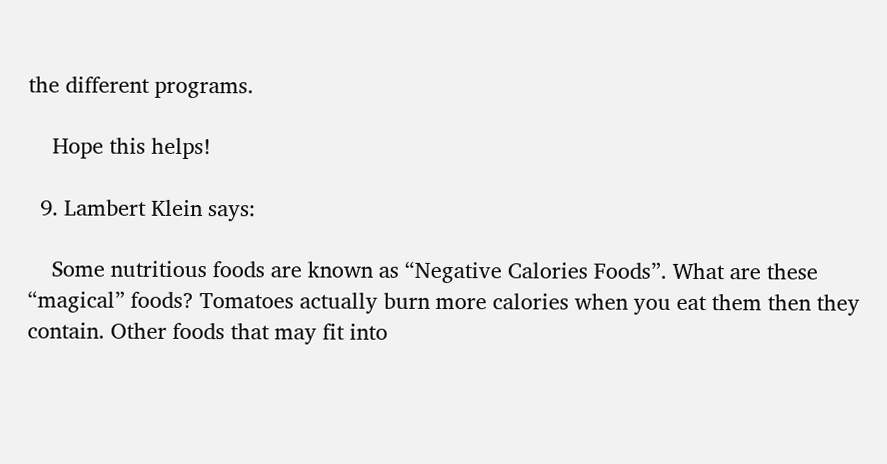the different programs.

    Hope this helps!

  9. Lambert Klein says:

    Some nutritious foods are known as “Negative Calories Foods”. What are these “magical” foods? Tomatoes actually burn more calories when you eat them then they contain. Other foods that may fit into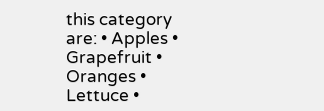this category are: • Apples • Grapefruit • Oranges • Lettuce •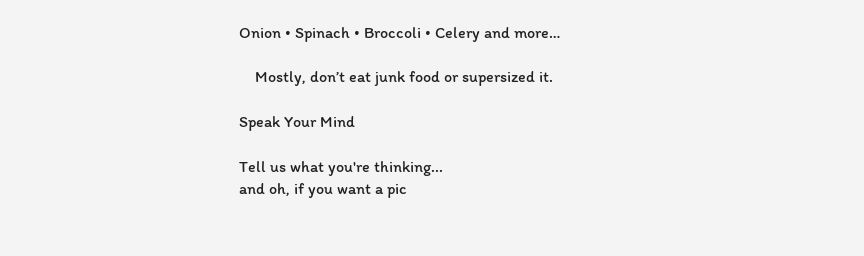Onion • Spinach • Broccoli • Celery and more…

    Mostly, don’t eat junk food or supersized it.

Speak Your Mind

Tell us what you're thinking...
and oh, if you want a pic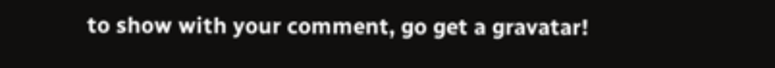to show with your comment, go get a gravatar!